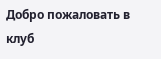Добро пожаловать в клуб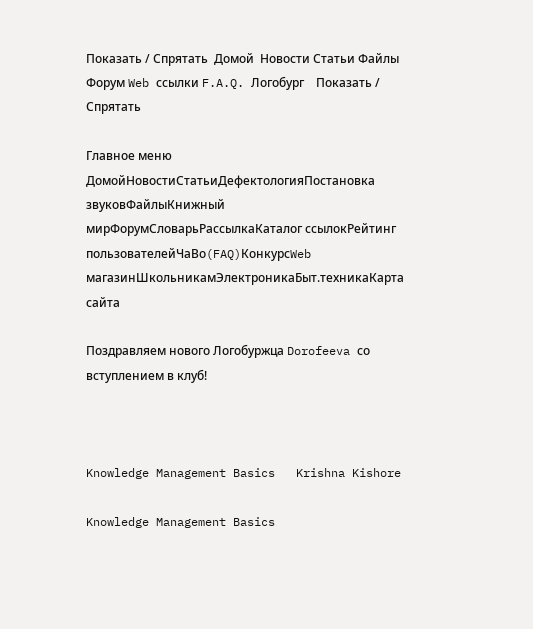Показать / Спрятать  Домой  Новости Статьи Файлы Форум Web ссылки F.A.Q. Логобург    Показать / Спрятать

Главное меню
ДомойНовостиСтатьиДефектологияПостановка звуковФайлыКнижный мирФорумСловарьРассылкаКаталог ссылокРейтинг пользователейЧаВо(FAQ)КонкурсWeb магазинШкольникамЭлектроникаБыт.техникаКарта сайта

Поздравляем нового Логобуржца Dorofeeva со вступлением в клуб!



Knowledge Management Basics   Krishna Kishore

Knowledge Management Basics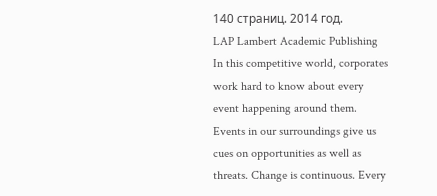140 страниц. 2014 год.
LAP Lambert Academic Publishing
In this competitive world, corporates work hard to know about every event happening around them. Events in our surroundings give us cues on opportunities as well as threats. Change is continuous. Every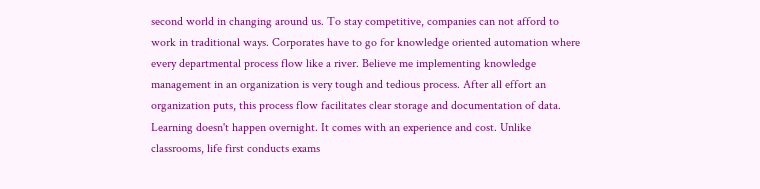second world in changing around us. To stay competitive, companies can not afford to work in traditional ways. Corporates have to go for knowledge oriented automation where every departmental process flow like a river. Believe me implementing knowledge management in an organization is very tough and tedious process. After all effort an organization puts, this process flow facilitates clear storage and documentation of data. Learning doesn't happen overnight. It comes with an experience and cost. Unlike classrooms, life first conducts exams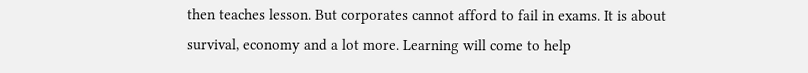then teaches lesson. But corporates cannot afford to fail in exams. It is about survival, economy and a lot more. Learning will come to help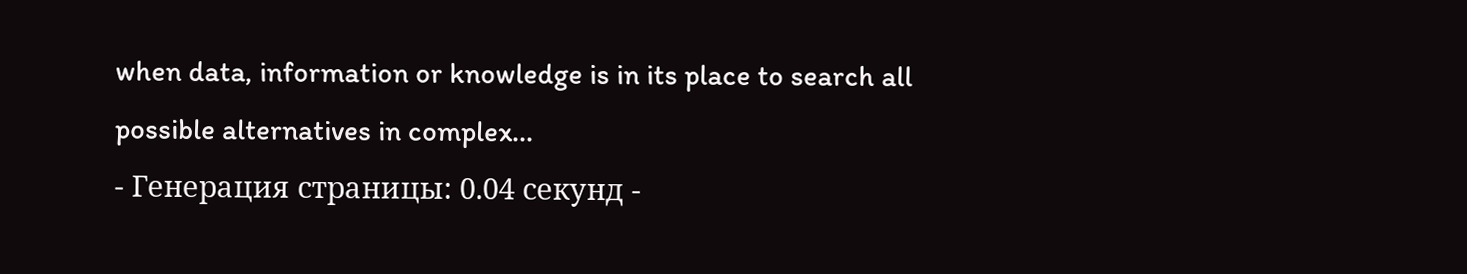when data, information or knowledge is in its place to search all possible alternatives in complex...
- Генерация страницы: 0.04 секунд -